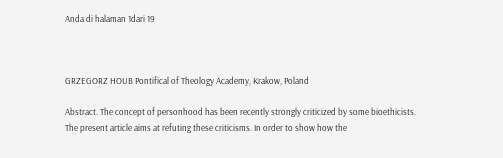Anda di halaman 1dari 19



GRZEGORZ HOUB Pontifical of Theology Academy, Krakow, Poland

Abstract. The concept of personhood has been recently strongly criticized by some bioethicists. The present article aims at refuting these criticisms. In order to show how the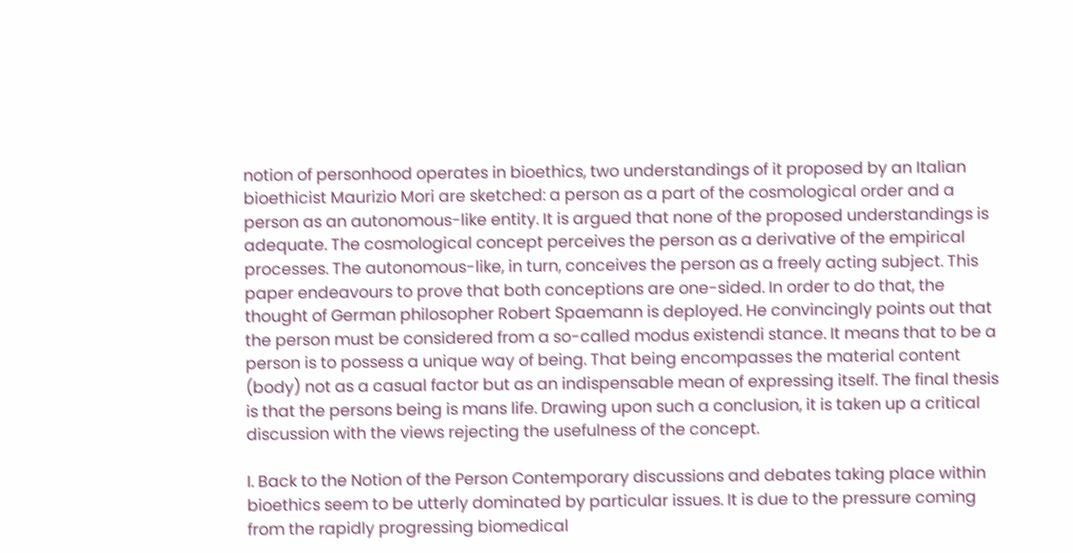notion of personhood operates in bioethics, two understandings of it proposed by an Italian bioethicist Maurizio Mori are sketched: a person as a part of the cosmological order and a person as an autonomous-like entity. It is argued that none of the proposed understandings is adequate. The cosmological concept perceives the person as a derivative of the empirical processes. The autonomous-like, in turn, conceives the person as a freely acting subject. This paper endeavours to prove that both conceptions are one-sided. In order to do that, the thought of German philosopher Robert Spaemann is deployed. He convincingly points out that the person must be considered from a so-called modus existendi stance. It means that to be a person is to possess a unique way of being. That being encompasses the material content (body) not as a casual factor but as an indispensable mean of expressing itself. The final thesis is that the persons being is mans life. Drawing upon such a conclusion, it is taken up a critical discussion with the views rejecting the usefulness of the concept.

I. Back to the Notion of the Person Contemporary discussions and debates taking place within bioethics seem to be utterly dominated by particular issues. It is due to the pressure coming from the rapidly progressing biomedical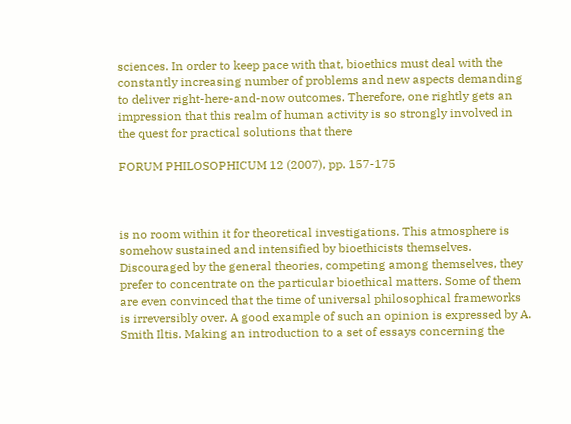sciences. In order to keep pace with that, bioethics must deal with the constantly increasing number of problems and new aspects demanding to deliver right-here-and-now outcomes. Therefore, one rightly gets an impression that this realm of human activity is so strongly involved in the quest for practical solutions that there

FORUM PHILOSOPHICUM 12 (2007), pp. 157-175



is no room within it for theoretical investigations. This atmosphere is somehow sustained and intensified by bioethicists themselves. Discouraged by the general theories, competing among themselves, they prefer to concentrate on the particular bioethical matters. Some of them are even convinced that the time of universal philosophical frameworks is irreversibly over. A good example of such an opinion is expressed by A. Smith Iltis. Making an introduction to a set of essays concerning the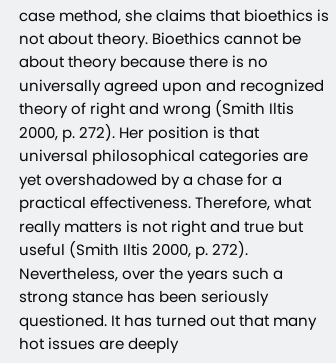case method, she claims that bioethics is not about theory. Bioethics cannot be about theory because there is no universally agreed upon and recognized theory of right and wrong (Smith Iltis 2000, p. 272). Her position is that universal philosophical categories are yet overshadowed by a chase for a practical effectiveness. Therefore, what really matters is not right and true but useful (Smith Iltis 2000, p. 272). Nevertheless, over the years such a strong stance has been seriously questioned. It has turned out that many hot issues are deeply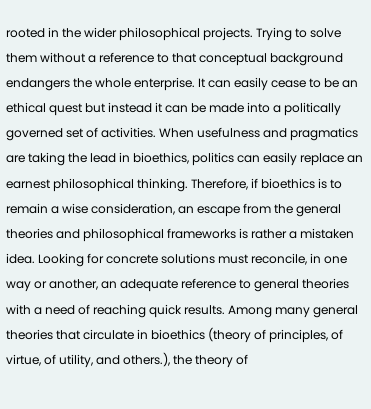rooted in the wider philosophical projects. Trying to solve them without a reference to that conceptual background endangers the whole enterprise. It can easily cease to be an ethical quest but instead it can be made into a politically governed set of activities. When usefulness and pragmatics are taking the lead in bioethics, politics can easily replace an earnest philosophical thinking. Therefore, if bioethics is to remain a wise consideration, an escape from the general theories and philosophical frameworks is rather a mistaken idea. Looking for concrete solutions must reconcile, in one way or another, an adequate reference to general theories with a need of reaching quick results. Among many general theories that circulate in bioethics (theory of principles, of virtue, of utility, and others.), the theory of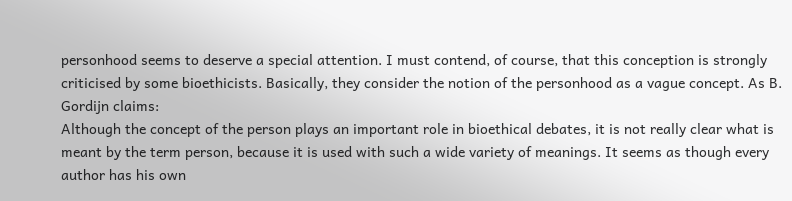personhood seems to deserve a special attention. I must contend, of course, that this conception is strongly criticised by some bioethicists. Basically, they consider the notion of the personhood as a vague concept. As B. Gordijn claims:
Although the concept of the person plays an important role in bioethical debates, it is not really clear what is meant by the term person, because it is used with such a wide variety of meanings. It seems as though every author has his own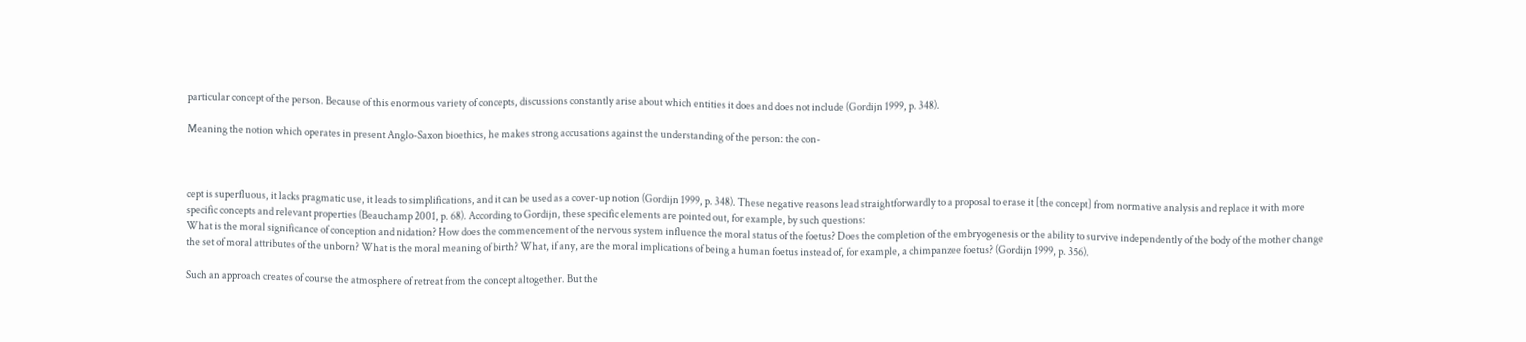particular concept of the person. Because of this enormous variety of concepts, discussions constantly arise about which entities it does and does not include (Gordijn 1999, p. 348).

Meaning the notion which operates in present Anglo-Saxon bioethics, he makes strong accusations against the understanding of the person: the con-



cept is superfluous, it lacks pragmatic use, it leads to simplifications, and it can be used as a cover-up notion (Gordijn 1999, p. 348). These negative reasons lead straightforwardly to a proposal to erase it [the concept] from normative analysis and replace it with more specific concepts and relevant properties (Beauchamp 2001, p. 68). According to Gordijn, these specific elements are pointed out, for example, by such questions:
What is the moral significance of conception and nidation? How does the commencement of the nervous system influence the moral status of the foetus? Does the completion of the embryogenesis or the ability to survive independently of the body of the mother change the set of moral attributes of the unborn? What is the moral meaning of birth? What, if any, are the moral implications of being a human foetus instead of, for example, a chimpanzee foetus? (Gordijn 1999, p. 356).

Such an approach creates of course the atmosphere of retreat from the concept altogether. But the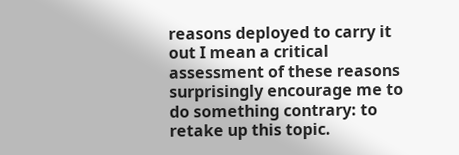reasons deployed to carry it out I mean a critical assessment of these reasons surprisingly encourage me to do something contrary: to retake up this topic.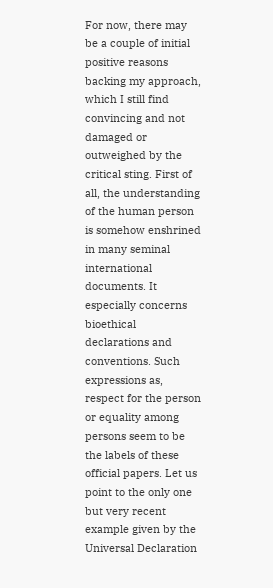For now, there may be a couple of initial positive reasons backing my approach, which I still find convincing and not damaged or outweighed by the critical sting. First of all, the understanding of the human person is somehow enshrined in many seminal international documents. It especially concerns bioethical declarations and conventions. Such expressions as, respect for the person or equality among persons seem to be the labels of these official papers. Let us point to the only one but very recent example given by the Universal Declaration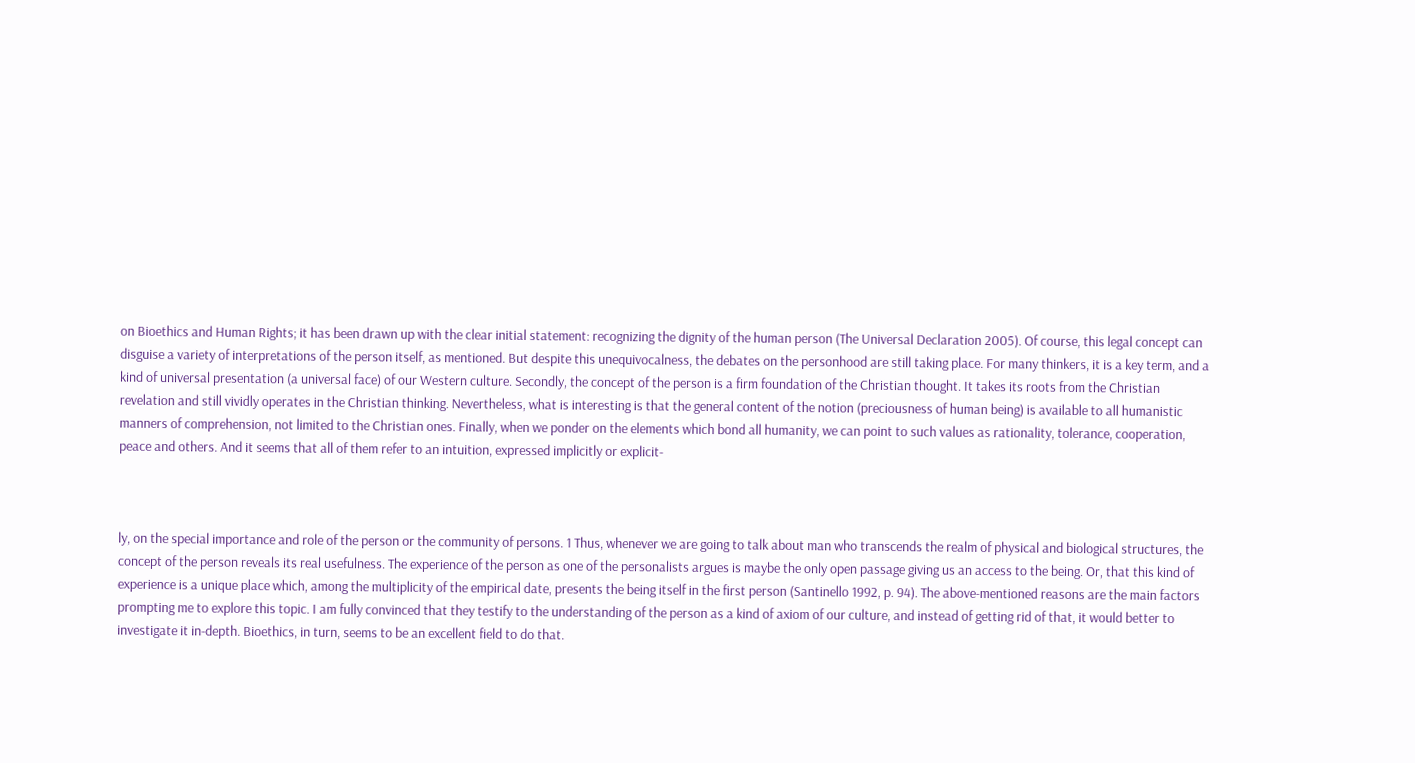on Bioethics and Human Rights; it has been drawn up with the clear initial statement: recognizing the dignity of the human person (The Universal Declaration 2005). Of course, this legal concept can disguise a variety of interpretations of the person itself, as mentioned. But despite this unequivocalness, the debates on the personhood are still taking place. For many thinkers, it is a key term, and a kind of universal presentation (a universal face) of our Western culture. Secondly, the concept of the person is a firm foundation of the Christian thought. It takes its roots from the Christian revelation and still vividly operates in the Christian thinking. Nevertheless, what is interesting is that the general content of the notion (preciousness of human being) is available to all humanistic manners of comprehension, not limited to the Christian ones. Finally, when we ponder on the elements which bond all humanity, we can point to such values as rationality, tolerance, cooperation, peace and others. And it seems that all of them refer to an intuition, expressed implicitly or explicit-



ly, on the special importance and role of the person or the community of persons. 1 Thus, whenever we are going to talk about man who transcends the realm of physical and biological structures, the concept of the person reveals its real usefulness. The experience of the person as one of the personalists argues is maybe the only open passage giving us an access to the being. Or, that this kind of experience is a unique place which, among the multiplicity of the empirical date, presents the being itself in the first person (Santinello 1992, p. 94). The above-mentioned reasons are the main factors prompting me to explore this topic. I am fully convinced that they testify to the understanding of the person as a kind of axiom of our culture, and instead of getting rid of that, it would better to investigate it in-depth. Bioethics, in turn, seems to be an excellent field to do that.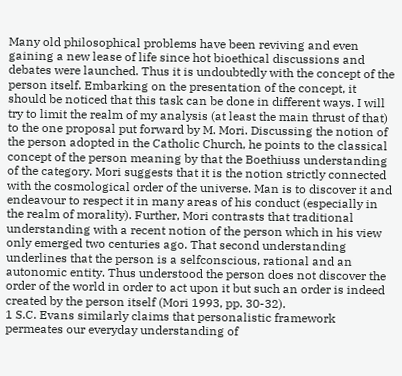Many old philosophical problems have been reviving and even gaining a new lease of life since hot bioethical discussions and debates were launched. Thus it is undoubtedly with the concept of the person itself. Embarking on the presentation of the concept, it should be noticed that this task can be done in different ways. I will try to limit the realm of my analysis (at least the main thrust of that) to the one proposal put forward by M. Mori. Discussing the notion of the person adopted in the Catholic Church, he points to the classical concept of the person meaning by that the Boethiuss understanding of the category. Mori suggests that it is the notion strictly connected with the cosmological order of the universe. Man is to discover it and endeavour to respect it in many areas of his conduct (especially in the realm of morality). Further, Mori contrasts that traditional understanding with a recent notion of the person which in his view only emerged two centuries ago. That second understanding underlines that the person is a selfconscious, rational and an autonomic entity. Thus understood the person does not discover the order of the world in order to act upon it but such an order is indeed created by the person itself (Mori 1993, pp. 30-32).
1 S.C. Evans similarly claims that personalistic framework permeates our everyday understanding of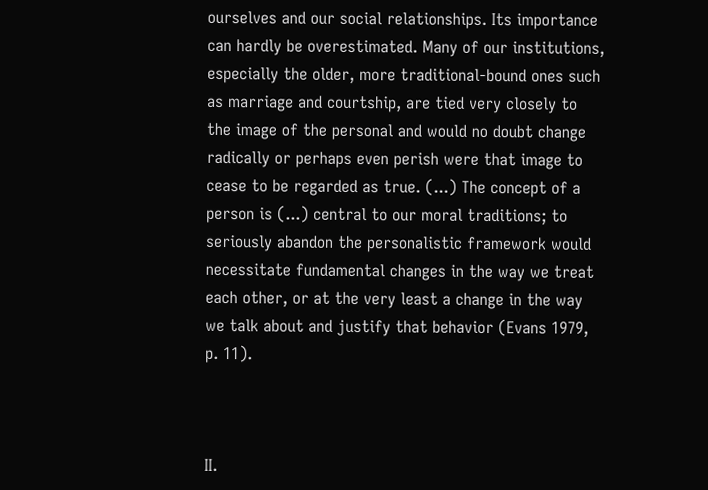ourselves and our social relationships. Its importance can hardly be overestimated. Many of our institutions, especially the older, more traditional-bound ones such as marriage and courtship, are tied very closely to the image of the personal and would no doubt change radically or perhaps even perish were that image to cease to be regarded as true. (...) The concept of a person is (...) central to our moral traditions; to seriously abandon the personalistic framework would necessitate fundamental changes in the way we treat each other, or at the very least a change in the way we talk about and justify that behavior (Evans 1979, p. 11).



II.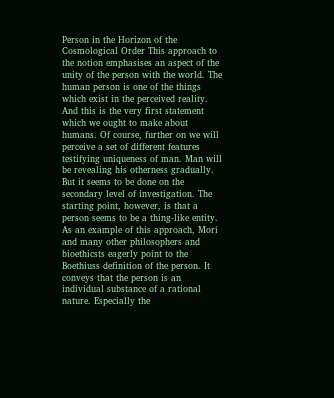Person in the Horizon of the Cosmological Order This approach to the notion emphasises an aspect of the unity of the person with the world. The human person is one of the things which exist in the perceived reality. And this is the very first statement which we ought to make about humans. Of course, further on we will perceive a set of different features testifying uniqueness of man. Man will be revealing his otherness gradually. But it seems to be done on the secondary level of investigation. The starting point, however, is that a person seems to be a thing-like entity. As an example of this approach, Mori and many other philosophers and bioethicsts eagerly point to the Boethiuss definition of the person. It conveys that the person is an individual substance of a rational nature. Especially the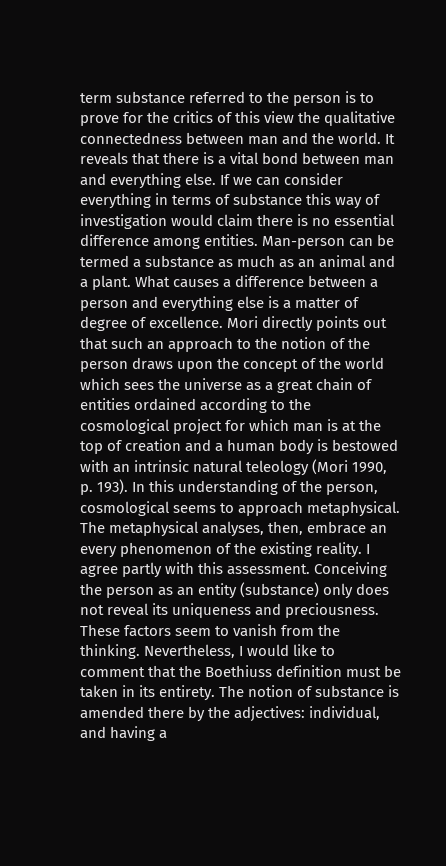term substance referred to the person is to prove for the critics of this view the qualitative connectedness between man and the world. It reveals that there is a vital bond between man and everything else. If we can consider everything in terms of substance this way of investigation would claim there is no essential difference among entities. Man-person can be termed a substance as much as an animal and a plant. What causes a difference between a person and everything else is a matter of degree of excellence. Mori directly points out that such an approach to the notion of the person draws upon the concept of the world which sees the universe as a great chain of entities ordained according to the cosmological project for which man is at the top of creation and a human body is bestowed with an intrinsic natural teleology (Mori 1990, p. 193). In this understanding of the person, cosmological seems to approach metaphysical. The metaphysical analyses, then, embrace an every phenomenon of the existing reality. I agree partly with this assessment. Conceiving the person as an entity (substance) only does not reveal its uniqueness and preciousness. These factors seem to vanish from the thinking. Nevertheless, I would like to comment that the Boethiuss definition must be taken in its entirety. The notion of substance is amended there by the adjectives: individual, and having a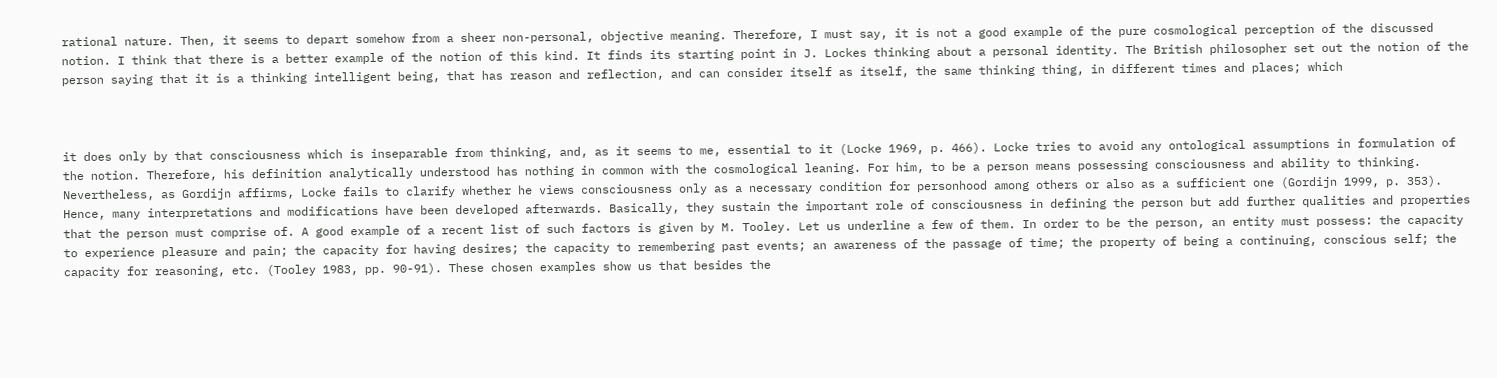rational nature. Then, it seems to depart somehow from a sheer non-personal, objective meaning. Therefore, I must say, it is not a good example of the pure cosmological perception of the discussed notion. I think that there is a better example of the notion of this kind. It finds its starting point in J. Lockes thinking about a personal identity. The British philosopher set out the notion of the person saying that it is a thinking intelligent being, that has reason and reflection, and can consider itself as itself, the same thinking thing, in different times and places; which



it does only by that consciousness which is inseparable from thinking, and, as it seems to me, essential to it (Locke 1969, p. 466). Locke tries to avoid any ontological assumptions in formulation of the notion. Therefore, his definition analytically understood has nothing in common with the cosmological leaning. For him, to be a person means possessing consciousness and ability to thinking. Nevertheless, as Gordijn affirms, Locke fails to clarify whether he views consciousness only as a necessary condition for personhood among others or also as a sufficient one (Gordijn 1999, p. 353). Hence, many interpretations and modifications have been developed afterwards. Basically, they sustain the important role of consciousness in defining the person but add further qualities and properties that the person must comprise of. A good example of a recent list of such factors is given by M. Tooley. Let us underline a few of them. In order to be the person, an entity must possess: the capacity to experience pleasure and pain; the capacity for having desires; the capacity to remembering past events; an awareness of the passage of time; the property of being a continuing, conscious self; the capacity for reasoning, etc. (Tooley 1983, pp. 90-91). These chosen examples show us that besides the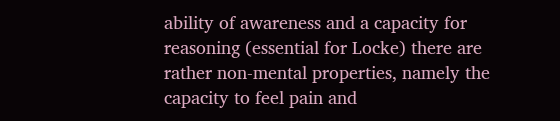ability of awareness and a capacity for reasoning (essential for Locke) there are rather non-mental properties, namely the capacity to feel pain and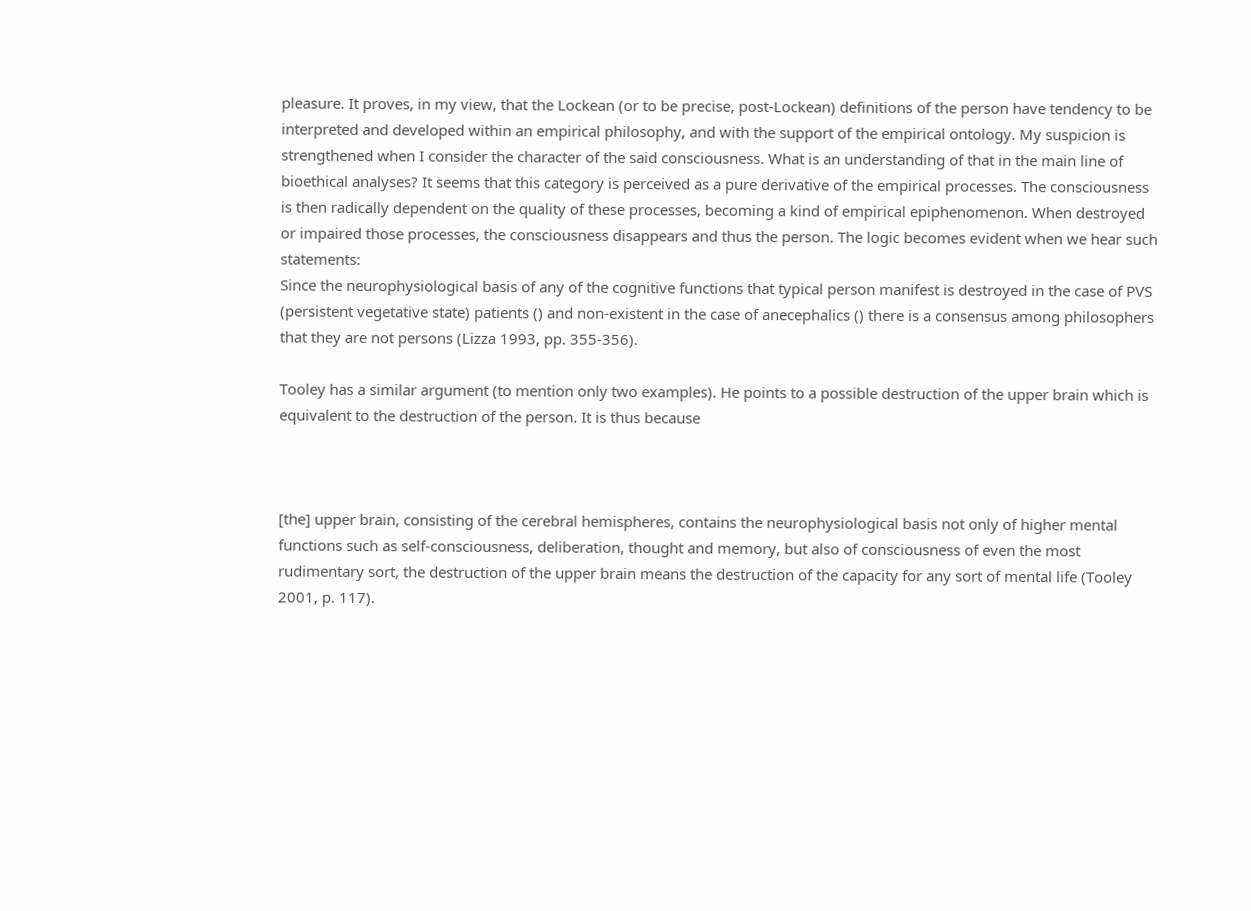pleasure. It proves, in my view, that the Lockean (or to be precise, post-Lockean) definitions of the person have tendency to be interpreted and developed within an empirical philosophy, and with the support of the empirical ontology. My suspicion is strengthened when I consider the character of the said consciousness. What is an understanding of that in the main line of bioethical analyses? It seems that this category is perceived as a pure derivative of the empirical processes. The consciousness is then radically dependent on the quality of these processes, becoming a kind of empirical epiphenomenon. When destroyed or impaired those processes, the consciousness disappears and thus the person. The logic becomes evident when we hear such statements:
Since the neurophysiological basis of any of the cognitive functions that typical person manifest is destroyed in the case of PVS (persistent vegetative state) patients () and non-existent in the case of anecephalics () there is a consensus among philosophers that they are not persons (Lizza 1993, pp. 355-356).

Tooley has a similar argument (to mention only two examples). He points to a possible destruction of the upper brain which is equivalent to the destruction of the person. It is thus because



[the] upper brain, consisting of the cerebral hemispheres, contains the neurophysiological basis not only of higher mental functions such as self-consciousness, deliberation, thought and memory, but also of consciousness of even the most rudimentary sort, the destruction of the upper brain means the destruction of the capacity for any sort of mental life (Tooley 2001, p. 117).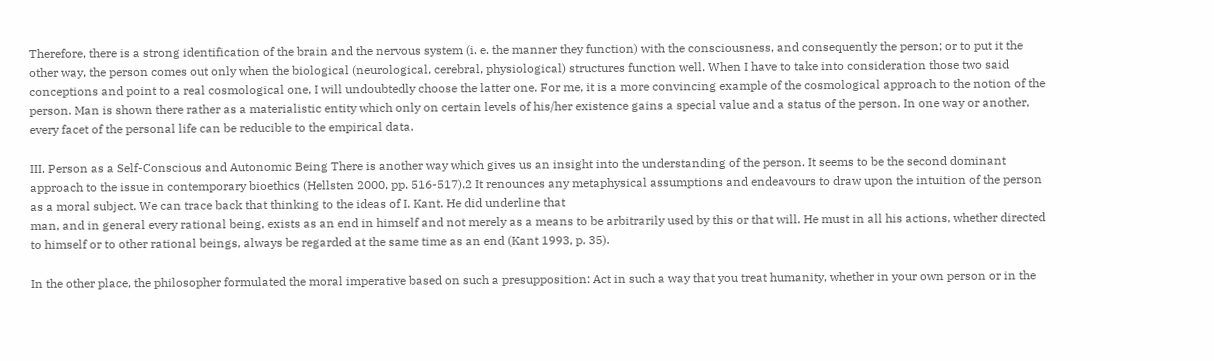Therefore, there is a strong identification of the brain and the nervous system (i. e. the manner they function) with the consciousness, and consequently the person; or to put it the other way, the person comes out only when the biological (neurological, cerebral, physiological) structures function well. When I have to take into consideration those two said conceptions and point to a real cosmological one, I will undoubtedly choose the latter one. For me, it is a more convincing example of the cosmological approach to the notion of the person. Man is shown there rather as a materialistic entity which only on certain levels of his/her existence gains a special value and a status of the person. In one way or another, every facet of the personal life can be reducible to the empirical data.

III. Person as a Self-Conscious and Autonomic Being There is another way which gives us an insight into the understanding of the person. It seems to be the second dominant approach to the issue in contemporary bioethics (Hellsten 2000, pp. 516-517).2 It renounces any metaphysical assumptions and endeavours to draw upon the intuition of the person as a moral subject. We can trace back that thinking to the ideas of I. Kant. He did underline that
man, and in general every rational being, exists as an end in himself and not merely as a means to be arbitrarily used by this or that will. He must in all his actions, whether directed to himself or to other rational beings, always be regarded at the same time as an end (Kant 1993, p. 35).

In the other place, the philosopher formulated the moral imperative based on such a presupposition: Act in such a way that you treat humanity, whether in your own person or in the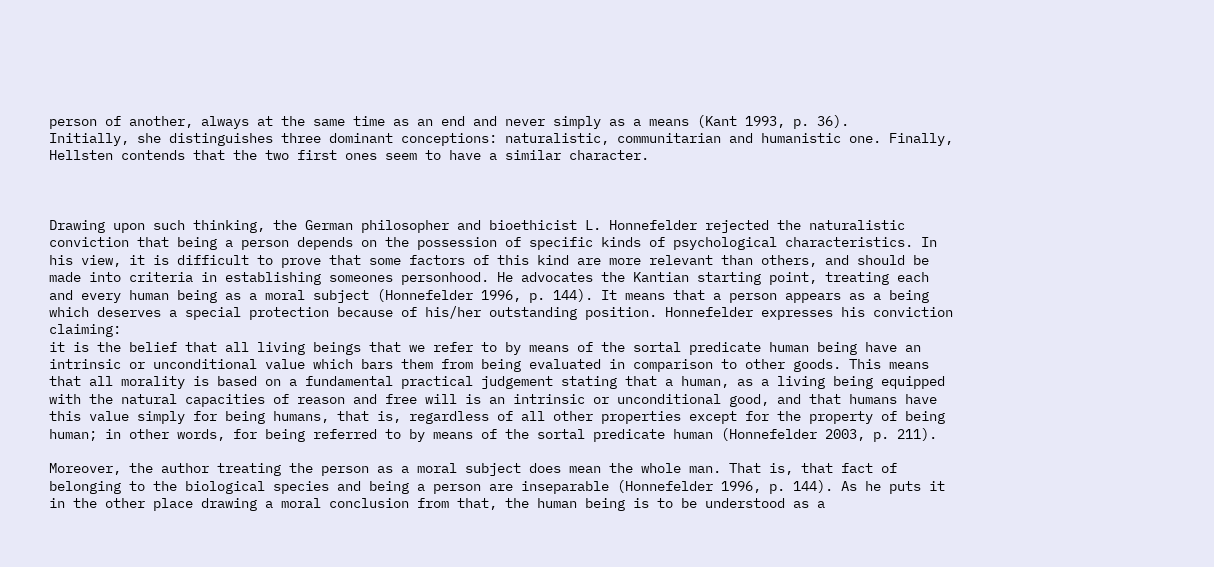person of another, always at the same time as an end and never simply as a means (Kant 1993, p. 36).
Initially, she distinguishes three dominant conceptions: naturalistic, communitarian and humanistic one. Finally, Hellsten contends that the two first ones seem to have a similar character.



Drawing upon such thinking, the German philosopher and bioethicist L. Honnefelder rejected the naturalistic conviction that being a person depends on the possession of specific kinds of psychological characteristics. In his view, it is difficult to prove that some factors of this kind are more relevant than others, and should be made into criteria in establishing someones personhood. He advocates the Kantian starting point, treating each and every human being as a moral subject (Honnefelder 1996, p. 144). It means that a person appears as a being which deserves a special protection because of his/her outstanding position. Honnefelder expresses his conviction claiming:
it is the belief that all living beings that we refer to by means of the sortal predicate human being have an intrinsic or unconditional value which bars them from being evaluated in comparison to other goods. This means that all morality is based on a fundamental practical judgement stating that a human, as a living being equipped with the natural capacities of reason and free will is an intrinsic or unconditional good, and that humans have this value simply for being humans, that is, regardless of all other properties except for the property of being human; in other words, for being referred to by means of the sortal predicate human (Honnefelder 2003, p. 211).

Moreover, the author treating the person as a moral subject does mean the whole man. That is, that fact of belonging to the biological species and being a person are inseparable (Honnefelder 1996, p. 144). As he puts it in the other place drawing a moral conclusion from that, the human being is to be understood as a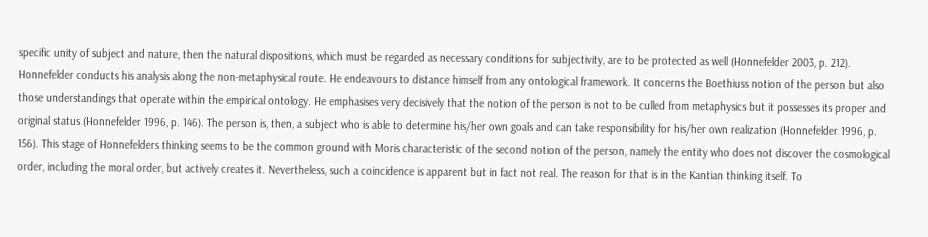specific unity of subject and nature, then the natural dispositions, which must be regarded as necessary conditions for subjectivity, are to be protected as well (Honnefelder 2003, p. 212). Honnefelder conducts his analysis along the non-metaphysical route. He endeavours to distance himself from any ontological framework. It concerns the Boethiuss notion of the person but also those understandings that operate within the empirical ontology. He emphasises very decisively that the notion of the person is not to be culled from metaphysics but it possesses its proper and original status (Honnefelder 1996, p. 146). The person is, then, a subject who is able to determine his/her own goals and can take responsibility for his/her own realization (Honnefelder 1996, p. 156). This stage of Honnefelders thinking seems to be the common ground with Moris characteristic of the second notion of the person, namely the entity who does not discover the cosmological order, including the moral order, but actively creates it. Nevertheless, such a coincidence is apparent but in fact not real. The reason for that is in the Kantian thinking itself. To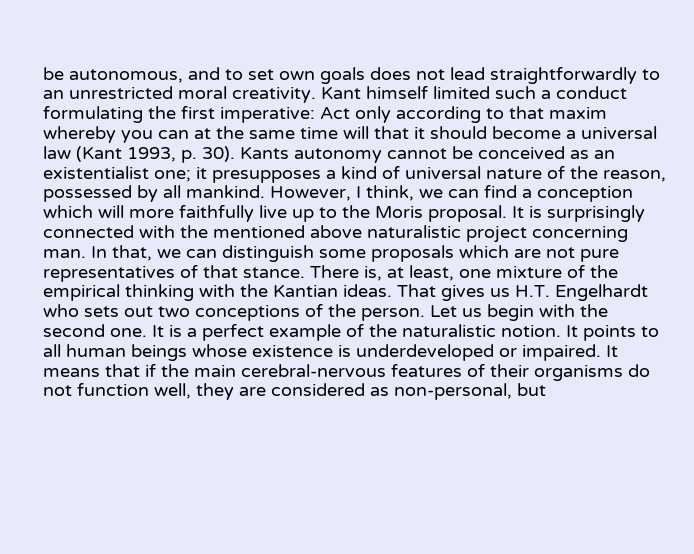be autonomous, and to set own goals does not lead straightforwardly to an unrestricted moral creativity. Kant himself limited such a conduct formulating the first imperative: Act only according to that maxim whereby you can at the same time will that it should become a universal law (Kant 1993, p. 30). Kants autonomy cannot be conceived as an existentialist one; it presupposes a kind of universal nature of the reason, possessed by all mankind. However, I think, we can find a conception which will more faithfully live up to the Moris proposal. It is surprisingly connected with the mentioned above naturalistic project concerning man. In that, we can distinguish some proposals which are not pure representatives of that stance. There is, at least, one mixture of the empirical thinking with the Kantian ideas. That gives us H.T. Engelhardt who sets out two conceptions of the person. Let us begin with the second one. It is a perfect example of the naturalistic notion. It points to all human beings whose existence is underdeveloped or impaired. It means that if the main cerebral-nervous features of their organisms do not function well, they are considered as non-personal, but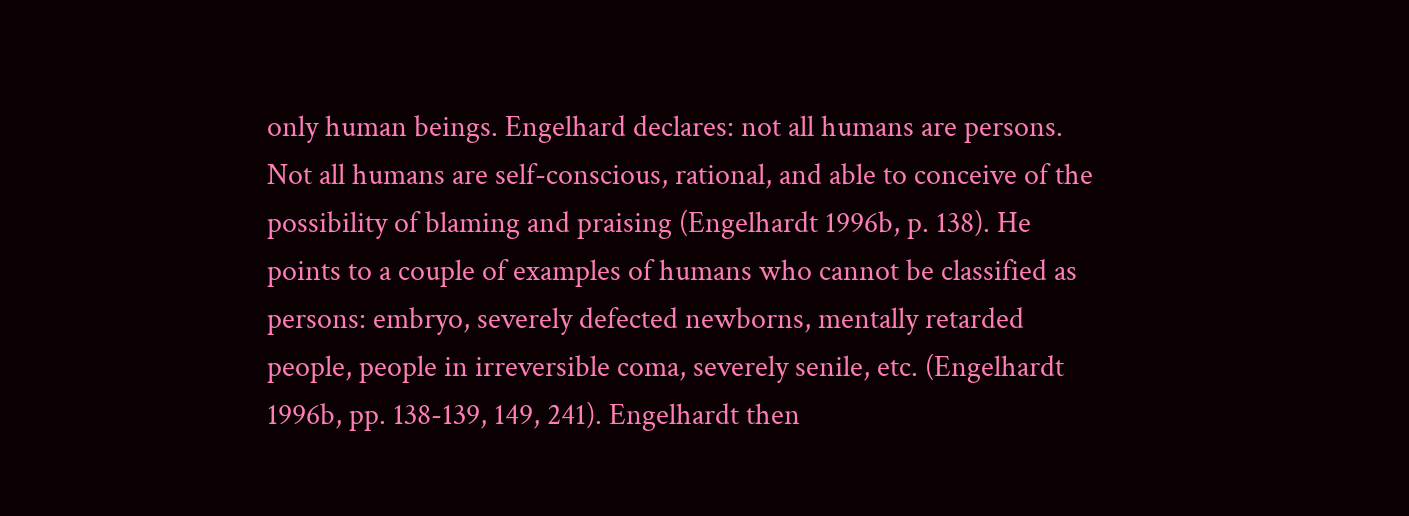only human beings. Engelhard declares: not all humans are persons. Not all humans are self-conscious, rational, and able to conceive of the possibility of blaming and praising (Engelhardt 1996b, p. 138). He points to a couple of examples of humans who cannot be classified as persons: embryo, severely defected newborns, mentally retarded people, people in irreversible coma, severely senile, etc. (Engelhardt 1996b, pp. 138-139, 149, 241). Engelhardt then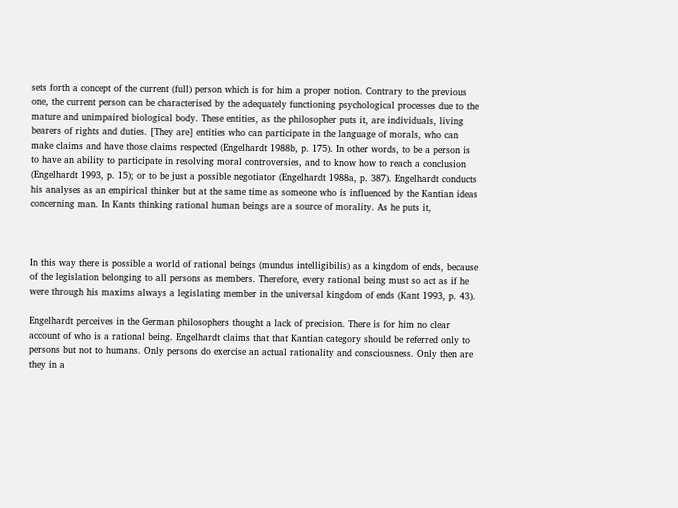sets forth a concept of the current (full) person which is for him a proper notion. Contrary to the previous one, the current person can be characterised by the adequately functioning psychological processes due to the mature and unimpaired biological body. These entities, as the philosopher puts it, are individuals, living bearers of rights and duties. [They are] entities who can participate in the language of morals, who can make claims and have those claims respected (Engelhardt 1988b, p. 175). In other words, to be a person is to have an ability to participate in resolving moral controversies, and to know how to reach a conclusion (Engelhardt 1993, p. 15); or to be just a possible negotiator (Engelhardt 1988a, p. 387). Engelhardt conducts his analyses as an empirical thinker but at the same time as someone who is influenced by the Kantian ideas concerning man. In Kants thinking rational human beings are a source of morality. As he puts it,



In this way there is possible a world of rational beings (mundus intelligibilis) as a kingdom of ends, because of the legislation belonging to all persons as members. Therefore, every rational being must so act as if he were through his maxims always a legislating member in the universal kingdom of ends (Kant 1993, p. 43).

Engelhardt perceives in the German philosophers thought a lack of precision. There is for him no clear account of who is a rational being. Engelhardt claims that that Kantian category should be referred only to persons but not to humans. Only persons do exercise an actual rationality and consciousness. Only then are they in a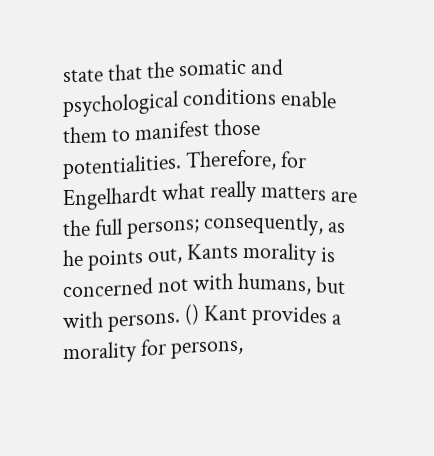state that the somatic and psychological conditions enable them to manifest those potentialities. Therefore, for Engelhardt what really matters are the full persons; consequently, as he points out, Kants morality is concerned not with humans, but with persons. () Kant provides a morality for persons,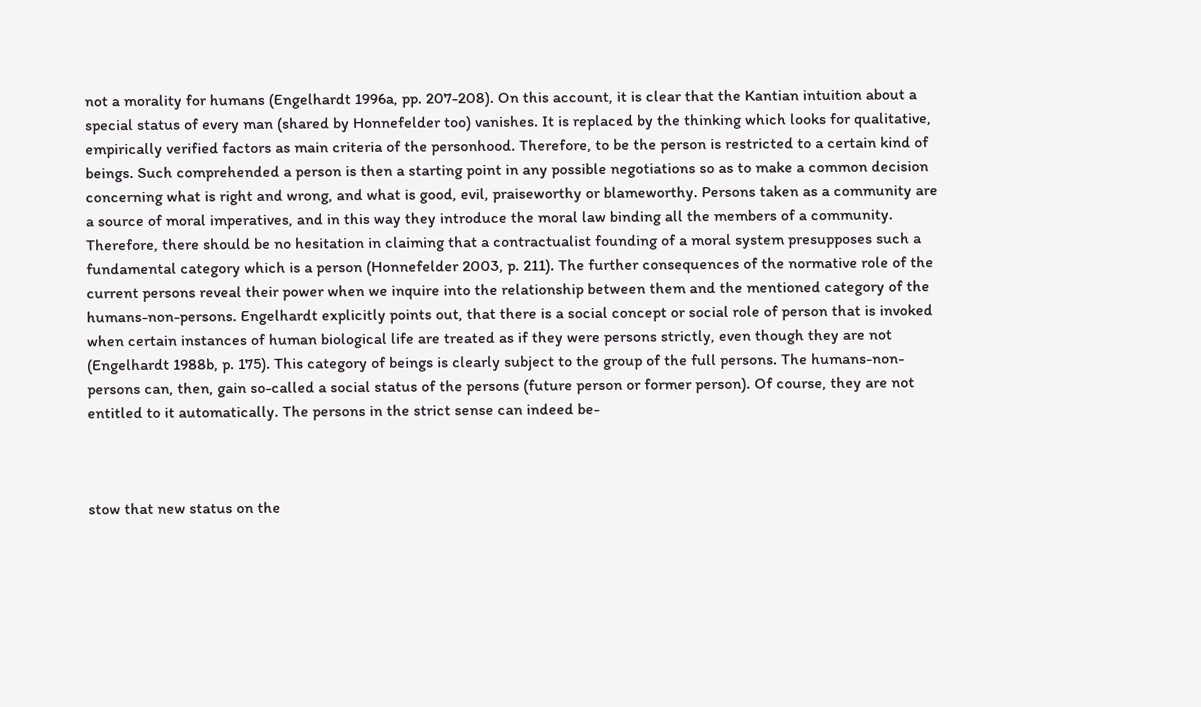not a morality for humans (Engelhardt 1996a, pp. 207-208). On this account, it is clear that the Kantian intuition about a special status of every man (shared by Honnefelder too) vanishes. It is replaced by the thinking which looks for qualitative, empirically verified factors as main criteria of the personhood. Therefore, to be the person is restricted to a certain kind of beings. Such comprehended a person is then a starting point in any possible negotiations so as to make a common decision concerning what is right and wrong, and what is good, evil, praiseworthy or blameworthy. Persons taken as a community are a source of moral imperatives, and in this way they introduce the moral law binding all the members of a community. Therefore, there should be no hesitation in claiming that a contractualist founding of a moral system presupposes such a fundamental category which is a person (Honnefelder 2003, p. 211). The further consequences of the normative role of the current persons reveal their power when we inquire into the relationship between them and the mentioned category of the humans-non-persons. Engelhardt explicitly points out, that there is a social concept or social role of person that is invoked when certain instances of human biological life are treated as if they were persons strictly, even though they are not (Engelhardt 1988b, p. 175). This category of beings is clearly subject to the group of the full persons. The humans-non-persons can, then, gain so-called a social status of the persons (future person or former person). Of course, they are not entitled to it automatically. The persons in the strict sense can indeed be-



stow that new status on the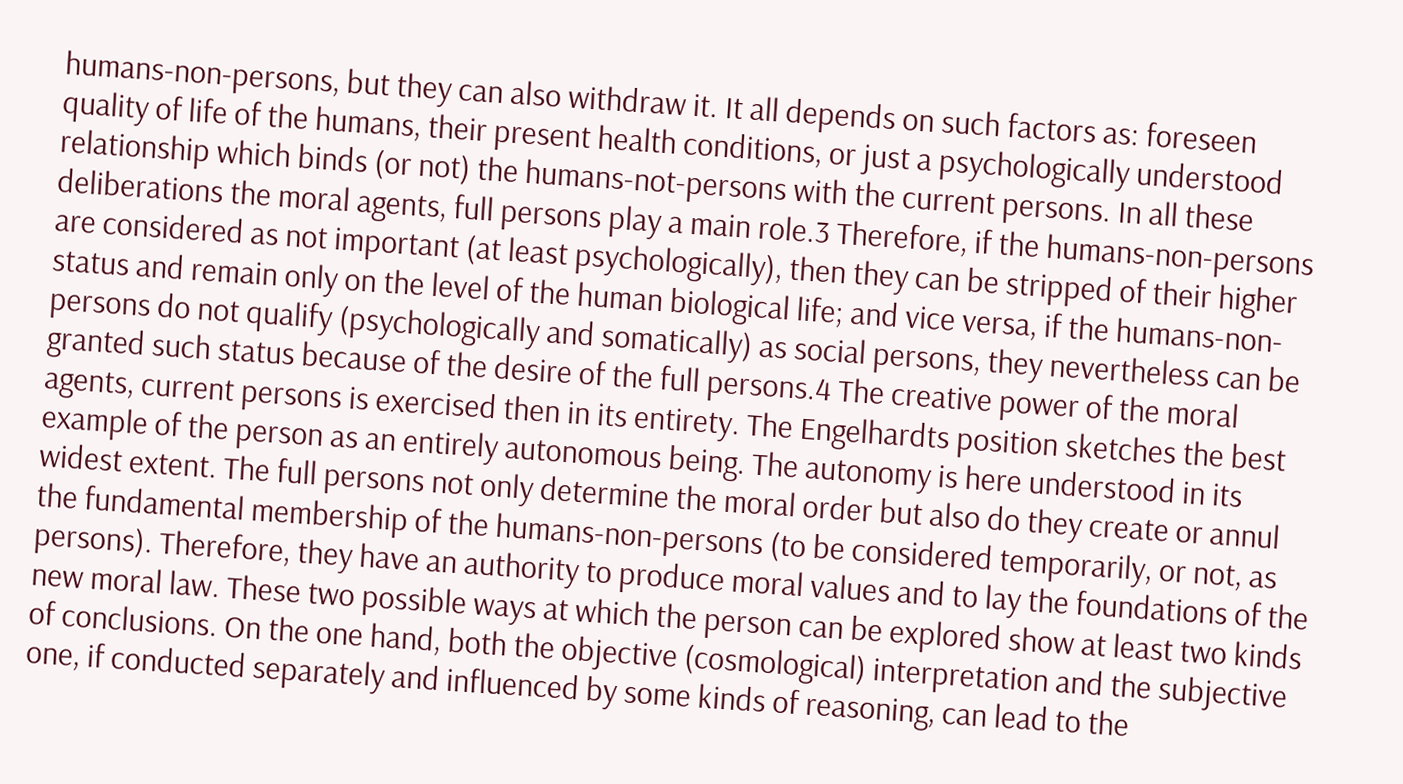humans-non-persons, but they can also withdraw it. It all depends on such factors as: foreseen quality of life of the humans, their present health conditions, or just a psychologically understood relationship which binds (or not) the humans-not-persons with the current persons. In all these deliberations the moral agents, full persons play a main role.3 Therefore, if the humans-non-persons are considered as not important (at least psychologically), then they can be stripped of their higher status and remain only on the level of the human biological life; and vice versa, if the humans-non-persons do not qualify (psychologically and somatically) as social persons, they nevertheless can be granted such status because of the desire of the full persons.4 The creative power of the moral agents, current persons is exercised then in its entirety. The Engelhardts position sketches the best example of the person as an entirely autonomous being. The autonomy is here understood in its widest extent. The full persons not only determine the moral order but also do they create or annul the fundamental membership of the humans-non-persons (to be considered temporarily, or not, as persons). Therefore, they have an authority to produce moral values and to lay the foundations of the new moral law. These two possible ways at which the person can be explored show at least two kinds of conclusions. On the one hand, both the objective (cosmological) interpretation and the subjective one, if conducted separately and influenced by some kinds of reasoning, can lead to the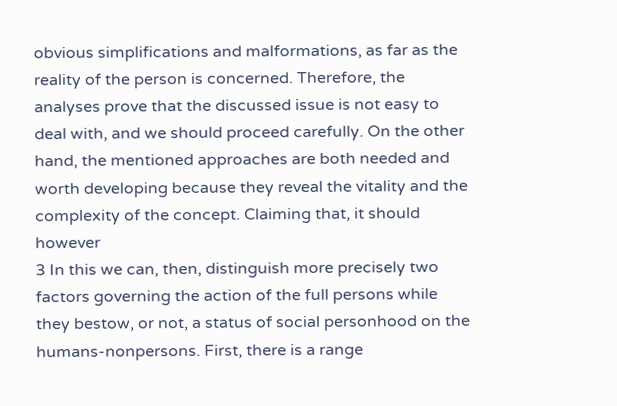obvious simplifications and malformations, as far as the reality of the person is concerned. Therefore, the analyses prove that the discussed issue is not easy to deal with, and we should proceed carefully. On the other hand, the mentioned approaches are both needed and worth developing because they reveal the vitality and the complexity of the concept. Claiming that, it should however
3 In this we can, then, distinguish more precisely two factors governing the action of the full persons while they bestow, or not, a status of social personhood on the humans-nonpersons. First, there is a range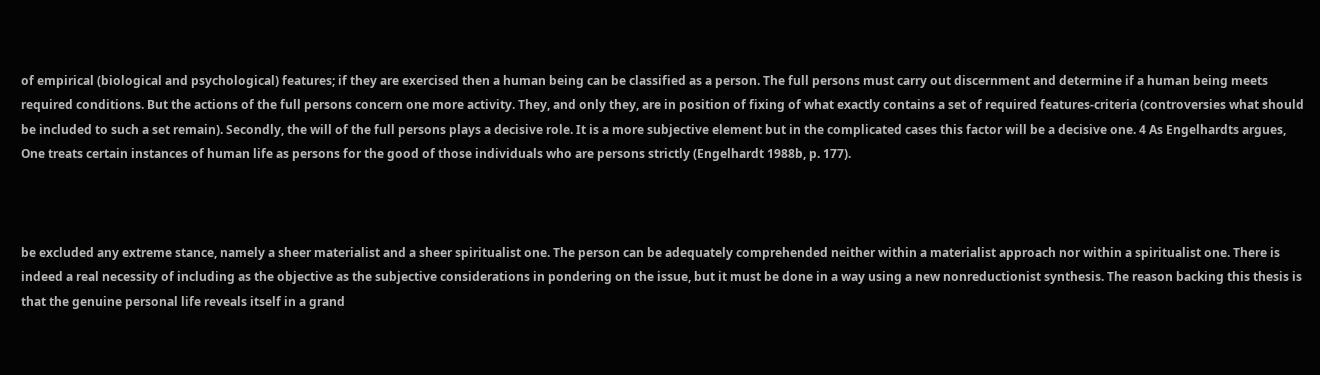of empirical (biological and psychological) features; if they are exercised then a human being can be classified as a person. The full persons must carry out discernment and determine if a human being meets required conditions. But the actions of the full persons concern one more activity. They, and only they, are in position of fixing of what exactly contains a set of required features-criteria (controversies what should be included to such a set remain). Secondly, the will of the full persons plays a decisive role. It is a more subjective element but in the complicated cases this factor will be a decisive one. 4 As Engelhardts argues, One treats certain instances of human life as persons for the good of those individuals who are persons strictly (Engelhardt 1988b, p. 177).



be excluded any extreme stance, namely a sheer materialist and a sheer spiritualist one. The person can be adequately comprehended neither within a materialist approach nor within a spiritualist one. There is indeed a real necessity of including as the objective as the subjective considerations in pondering on the issue, but it must be done in a way using a new nonreductionist synthesis. The reason backing this thesis is that the genuine personal life reveals itself in a grand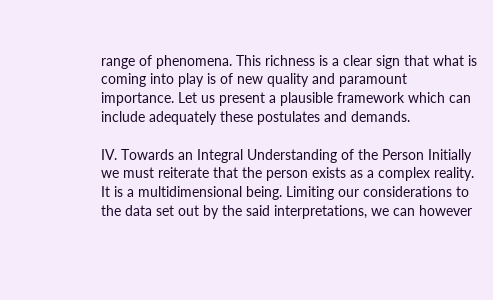range of phenomena. This richness is a clear sign that what is coming into play is of new quality and paramount importance. Let us present a plausible framework which can include adequately these postulates and demands.

IV. Towards an Integral Understanding of the Person Initially we must reiterate that the person exists as a complex reality. It is a multidimensional being. Limiting our considerations to the data set out by the said interpretations, we can however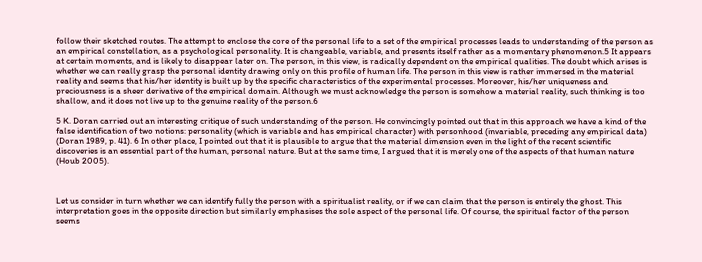follow their sketched routes. The attempt to enclose the core of the personal life to a set of the empirical processes leads to understanding of the person as an empirical constellation, as a psychological personality. It is changeable, variable, and presents itself rather as a momentary phenomenon.5 It appears at certain moments, and is likely to disappear later on. The person, in this view, is radically dependent on the empirical qualities. The doubt which arises is whether we can really grasp the personal identity drawing only on this profile of human life. The person in this view is rather immersed in the material reality and seems that his/her identity is built up by the specific characteristics of the experimental processes. Moreover, his/her uniqueness and preciousness is a sheer derivative of the empirical domain. Although we must acknowledge the person is somehow a material reality, such thinking is too shallow, and it does not live up to the genuine reality of the person.6

5 K. Doran carried out an interesting critique of such understanding of the person. He convincingly pointed out that in this approach we have a kind of the false identification of two notions: personality (which is variable and has empirical character) with personhood (invariable, preceding any empirical data) (Doran 1989, p. 41). 6 In other place, I pointed out that it is plausible to argue that the material dimension even in the light of the recent scientific discoveries is an essential part of the human, personal nature. But at the same time, I argued that it is merely one of the aspects of that human nature (Houb 2005).



Let us consider in turn whether we can identify fully the person with a spiritualist reality, or if we can claim that the person is entirely the ghost. This interpretation goes in the opposite direction but similarly emphasises the sole aspect of the personal life. Of course, the spiritual factor of the person seems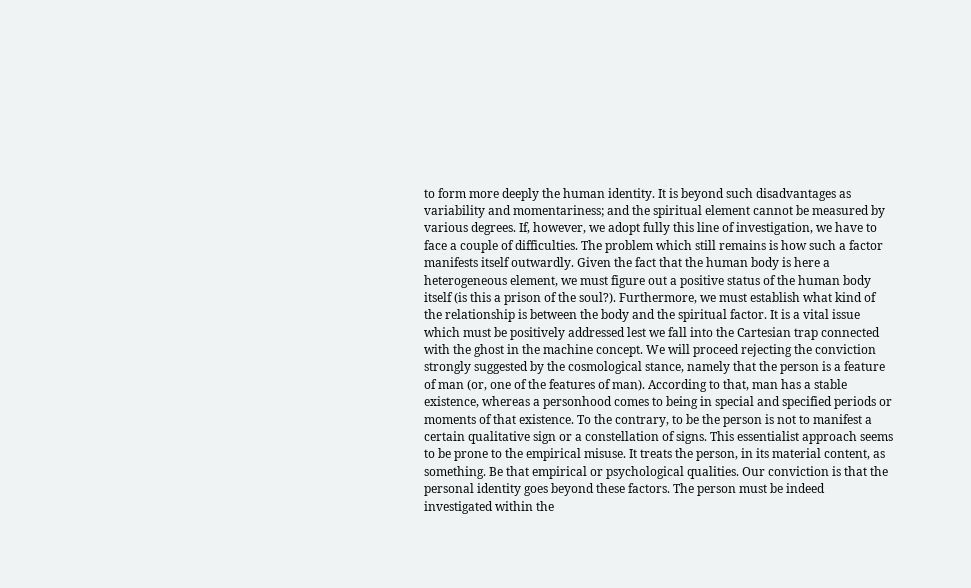to form more deeply the human identity. It is beyond such disadvantages as variability and momentariness; and the spiritual element cannot be measured by various degrees. If, however, we adopt fully this line of investigation, we have to face a couple of difficulties. The problem which still remains is how such a factor manifests itself outwardly. Given the fact that the human body is here a heterogeneous element, we must figure out a positive status of the human body itself (is this a prison of the soul?). Furthermore, we must establish what kind of the relationship is between the body and the spiritual factor. It is a vital issue which must be positively addressed lest we fall into the Cartesian trap connected with the ghost in the machine concept. We will proceed rejecting the conviction strongly suggested by the cosmological stance, namely that the person is a feature of man (or, one of the features of man). According to that, man has a stable existence, whereas a personhood comes to being in special and specified periods or moments of that existence. To the contrary, to be the person is not to manifest a certain qualitative sign or a constellation of signs. This essentialist approach seems to be prone to the empirical misuse. It treats the person, in its material content, as something. Be that empirical or psychological qualities. Our conviction is that the personal identity goes beyond these factors. The person must be indeed investigated within the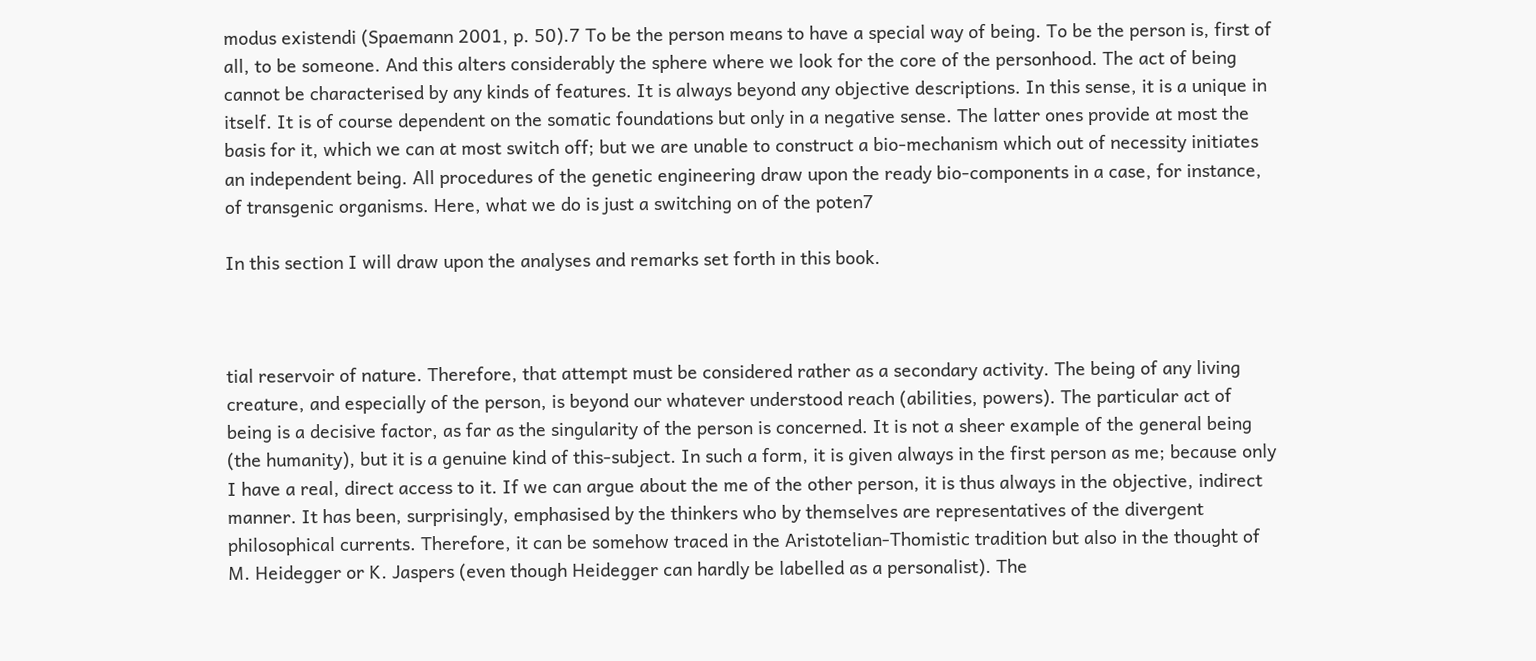modus existendi (Spaemann 2001, p. 50).7 To be the person means to have a special way of being. To be the person is, first of all, to be someone. And this alters considerably the sphere where we look for the core of the personhood. The act of being cannot be characterised by any kinds of features. It is always beyond any objective descriptions. In this sense, it is a unique in itself. It is of course dependent on the somatic foundations but only in a negative sense. The latter ones provide at most the basis for it, which we can at most switch off; but we are unable to construct a bio-mechanism which out of necessity initiates an independent being. All procedures of the genetic engineering draw upon the ready bio-components in a case, for instance, of transgenic organisms. Here, what we do is just a switching on of the poten7

In this section I will draw upon the analyses and remarks set forth in this book.



tial reservoir of nature. Therefore, that attempt must be considered rather as a secondary activity. The being of any living creature, and especially of the person, is beyond our whatever understood reach (abilities, powers). The particular act of being is a decisive factor, as far as the singularity of the person is concerned. It is not a sheer example of the general being (the humanity), but it is a genuine kind of this-subject. In such a form, it is given always in the first person as me; because only I have a real, direct access to it. If we can argue about the me of the other person, it is thus always in the objective, indirect manner. It has been, surprisingly, emphasised by the thinkers who by themselves are representatives of the divergent philosophical currents. Therefore, it can be somehow traced in the Aristotelian-Thomistic tradition but also in the thought of M. Heidegger or K. Jaspers (even though Heidegger can hardly be labelled as a personalist). The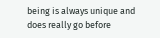being is always unique and does really go before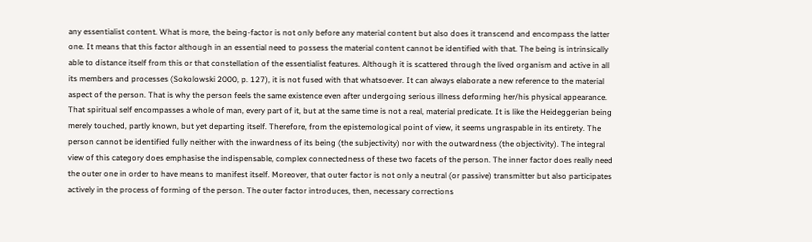any essentialist content. What is more, the being-factor is not only before any material content but also does it transcend and encompass the latter one. It means that this factor although in an essential need to possess the material content cannot be identified with that. The being is intrinsically able to distance itself from this or that constellation of the essentialist features. Although it is scattered through the lived organism and active in all its members and processes (Sokolowski 2000, p. 127), it is not fused with that whatsoever. It can always elaborate a new reference to the material aspect of the person. That is why the person feels the same existence even after undergoing serious illness deforming her/his physical appearance. That spiritual self encompasses a whole of man, every part of it, but at the same time is not a real, material predicate. It is like the Heideggerian being merely touched, partly known, but yet departing itself. Therefore, from the epistemological point of view, it seems ungraspable in its entirety. The person cannot be identified fully neither with the inwardness of its being (the subjectivity) nor with the outwardness (the objectivity). The integral view of this category does emphasise the indispensable, complex connectedness of these two facets of the person. The inner factor does really need the outer one in order to have means to manifest itself. Moreover, that outer factor is not only a neutral (or passive) transmitter but also participates actively in the process of forming of the person. The outer factor introduces, then, necessary corrections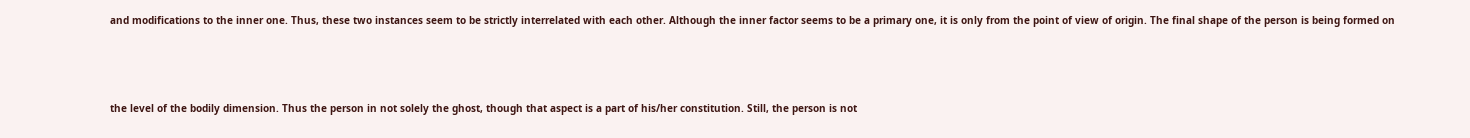and modifications to the inner one. Thus, these two instances seem to be strictly interrelated with each other. Although the inner factor seems to be a primary one, it is only from the point of view of origin. The final shape of the person is being formed on



the level of the bodily dimension. Thus the person in not solely the ghost, though that aspect is a part of his/her constitution. Still, the person is not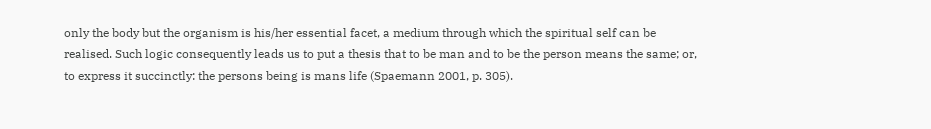only the body but the organism is his/her essential facet, a medium through which the spiritual self can be realised. Such logic consequently leads us to put a thesis that to be man and to be the person means the same; or, to express it succinctly: the persons being is mans life (Spaemann 2001, p. 305).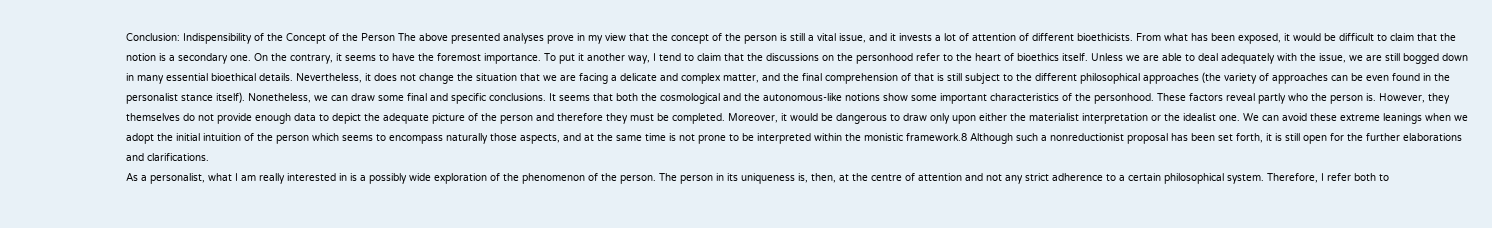Conclusion: Indispensibility of the Concept of the Person The above presented analyses prove in my view that the concept of the person is still a vital issue, and it invests a lot of attention of different bioethicists. From what has been exposed, it would be difficult to claim that the notion is a secondary one. On the contrary, it seems to have the foremost importance. To put it another way, I tend to claim that the discussions on the personhood refer to the heart of bioethics itself. Unless we are able to deal adequately with the issue, we are still bogged down in many essential bioethical details. Nevertheless, it does not change the situation that we are facing a delicate and complex matter, and the final comprehension of that is still subject to the different philosophical approaches (the variety of approaches can be even found in the personalist stance itself). Nonetheless, we can draw some final and specific conclusions. It seems that both the cosmological and the autonomous-like notions show some important characteristics of the personhood. These factors reveal partly who the person is. However, they themselves do not provide enough data to depict the adequate picture of the person and therefore they must be completed. Moreover, it would be dangerous to draw only upon either the materialist interpretation or the idealist one. We can avoid these extreme leanings when we adopt the initial intuition of the person which seems to encompass naturally those aspects, and at the same time is not prone to be interpreted within the monistic framework.8 Although such a nonreductionist proposal has been set forth, it is still open for the further elaborations and clarifications.
As a personalist, what I am really interested in is a possibly wide exploration of the phenomenon of the person. The person in its uniqueness is, then, at the centre of attention and not any strict adherence to a certain philosophical system. Therefore, I refer both to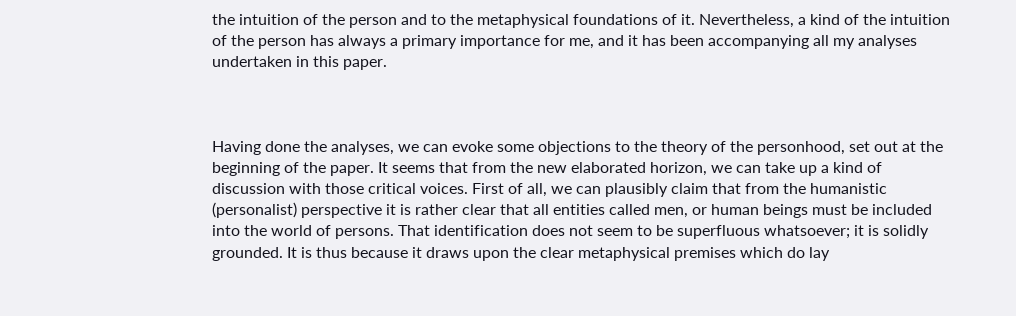the intuition of the person and to the metaphysical foundations of it. Nevertheless, a kind of the intuition of the person has always a primary importance for me, and it has been accompanying all my analyses undertaken in this paper.



Having done the analyses, we can evoke some objections to the theory of the personhood, set out at the beginning of the paper. It seems that from the new elaborated horizon, we can take up a kind of discussion with those critical voices. First of all, we can plausibly claim that from the humanistic (personalist) perspective it is rather clear that all entities called men, or human beings must be included into the world of persons. That identification does not seem to be superfluous whatsoever; it is solidly grounded. It is thus because it draws upon the clear metaphysical premises which do lay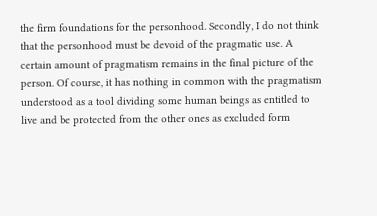the firm foundations for the personhood. Secondly, I do not think that the personhood must be devoid of the pragmatic use. A certain amount of pragmatism remains in the final picture of the person. Of course, it has nothing in common with the pragmatism understood as a tool dividing some human beings as entitled to live and be protected from the other ones as excluded form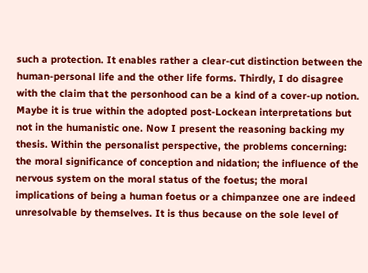such a protection. It enables rather a clear-cut distinction between the human-personal life and the other life forms. Thirdly, I do disagree with the claim that the personhood can be a kind of a cover-up notion. Maybe it is true within the adopted post-Lockean interpretations but not in the humanistic one. Now I present the reasoning backing my thesis. Within the personalist perspective, the problems concerning: the moral significance of conception and nidation; the influence of the nervous system on the moral status of the foetus; the moral implications of being a human foetus or a chimpanzee one are indeed unresolvable by themselves. It is thus because on the sole level of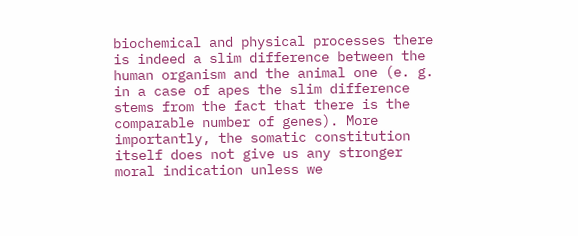biochemical and physical processes there is indeed a slim difference between the human organism and the animal one (e. g. in a case of apes the slim difference stems from the fact that there is the comparable number of genes). More importantly, the somatic constitution itself does not give us any stronger moral indication unless we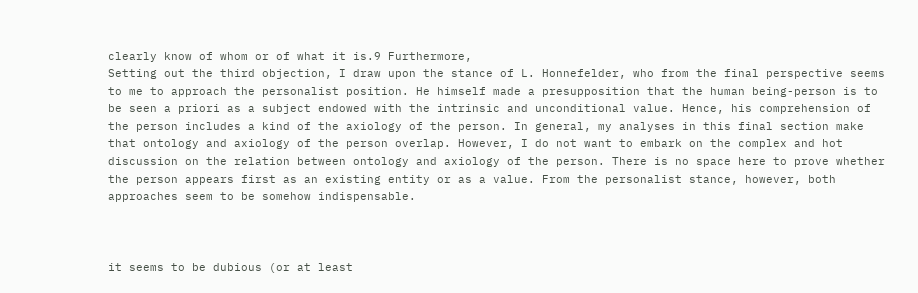clearly know of whom or of what it is.9 Furthermore,
Setting out the third objection, I draw upon the stance of L. Honnefelder, who from the final perspective seems to me to approach the personalist position. He himself made a presupposition that the human being-person is to be seen a priori as a subject endowed with the intrinsic and unconditional value. Hence, his comprehension of the person includes a kind of the axiology of the person. In general, my analyses in this final section make that ontology and axiology of the person overlap. However, I do not want to embark on the complex and hot discussion on the relation between ontology and axiology of the person. There is no space here to prove whether the person appears first as an existing entity or as a value. From the personalist stance, however, both approaches seem to be somehow indispensable.



it seems to be dubious (or at least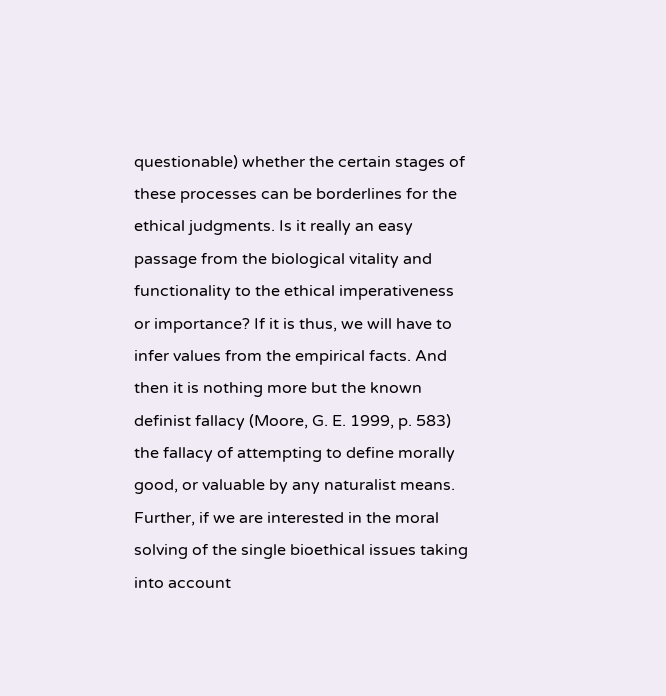questionable) whether the certain stages of these processes can be borderlines for the ethical judgments. Is it really an easy passage from the biological vitality and functionality to the ethical imperativeness or importance? If it is thus, we will have to infer values from the empirical facts. And then it is nothing more but the known definist fallacy (Moore, G. E. 1999, p. 583) the fallacy of attempting to define morally good, or valuable by any naturalist means. Further, if we are interested in the moral solving of the single bioethical issues taking into account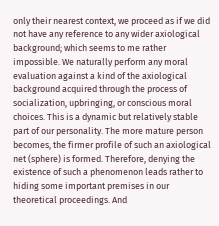only their nearest context, we proceed as if we did not have any reference to any wider axiological background; which seems to me rather impossible. We naturally perform any moral evaluation against a kind of the axiological background acquired through the process of socialization, upbringing, or conscious moral choices. This is a dynamic but relatively stable part of our personality. The more mature person becomes, the firmer profile of such an axiological net (sphere) is formed. Therefore, denying the existence of such a phenomenon leads rather to hiding some important premises in our theoretical proceedings. And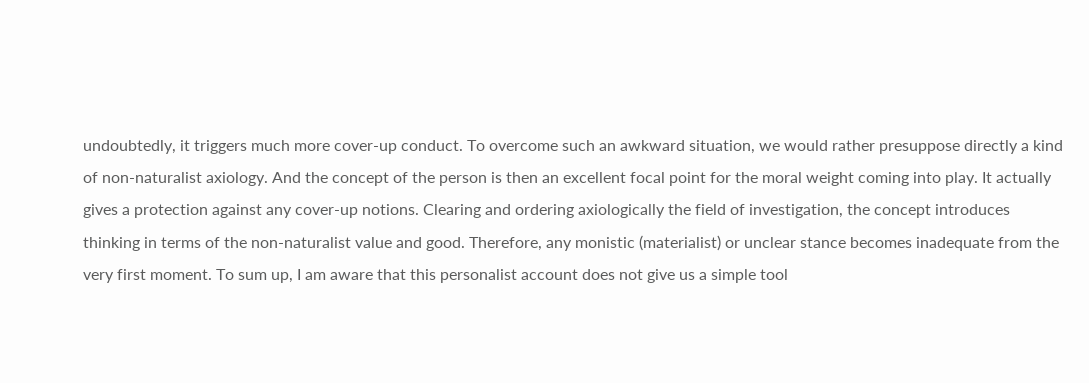undoubtedly, it triggers much more cover-up conduct. To overcome such an awkward situation, we would rather presuppose directly a kind of non-naturalist axiology. And the concept of the person is then an excellent focal point for the moral weight coming into play. It actually gives a protection against any cover-up notions. Clearing and ordering axiologically the field of investigation, the concept introduces thinking in terms of the non-naturalist value and good. Therefore, any monistic (materialist) or unclear stance becomes inadequate from the very first moment. To sum up, I am aware that this personalist account does not give us a simple tool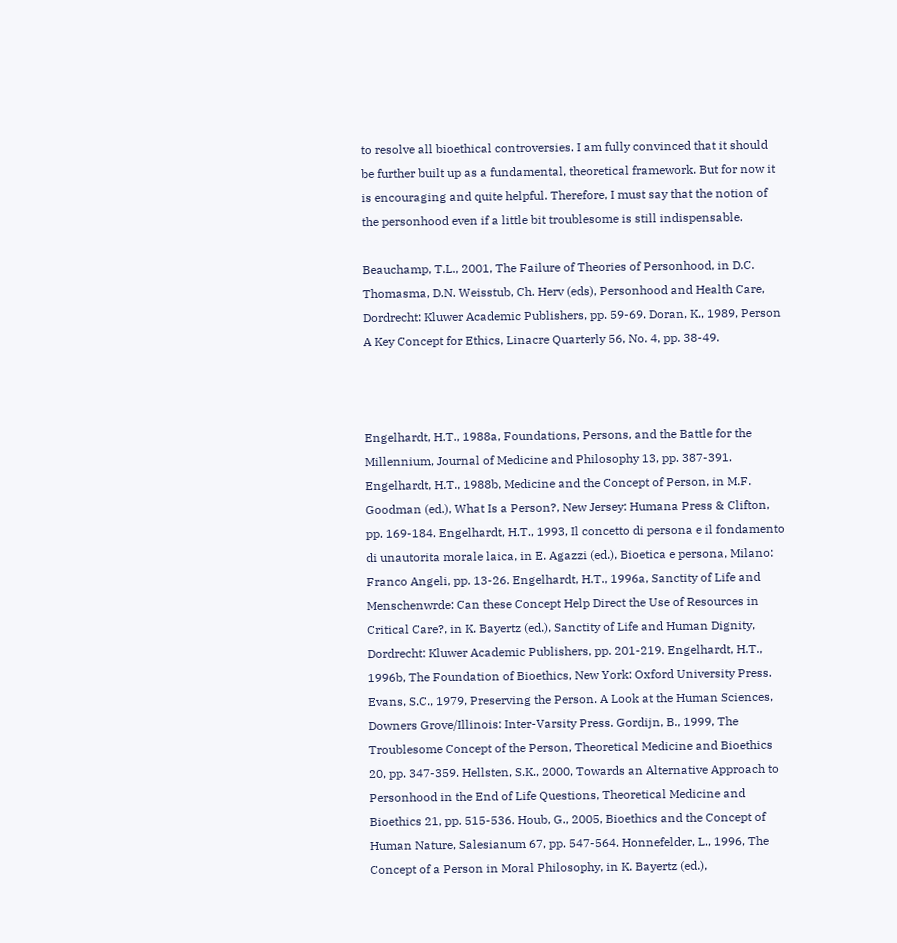to resolve all bioethical controversies. I am fully convinced that it should be further built up as a fundamental, theoretical framework. But for now it is encouraging and quite helpful. Therefore, I must say that the notion of the personhood even if a little bit troublesome is still indispensable.

Beauchamp, T.L., 2001, The Failure of Theories of Personhood, in D.C. Thomasma, D.N. Weisstub, Ch. Herv (eds), Personhood and Health Care, Dordrecht: Kluwer Academic Publishers, pp. 59-69. Doran, K., 1989, Person A Key Concept for Ethics, Linacre Quarterly 56, No. 4, pp. 38-49.



Engelhardt, H.T., 1988a, Foundations, Persons, and the Battle for the Millennium, Journal of Medicine and Philosophy 13, pp. 387-391. Engelhardt, H.T., 1988b, Medicine and the Concept of Person, in M.F. Goodman (ed.), What Is a Person?, New Jersey: Humana Press & Clifton, pp. 169-184. Engelhardt, H.T., 1993, Il concetto di persona e il fondamento di unautorita morale laica, in E. Agazzi (ed.), Bioetica e persona, Milano: Franco Angeli, pp. 13-26. Engelhardt, H.T., 1996a, Sanctity of Life and Menschenwrde: Can these Concept Help Direct the Use of Resources in Critical Care?, in K. Bayertz (ed.), Sanctity of Life and Human Dignity, Dordrecht: Kluwer Academic Publishers, pp. 201-219. Engelhardt, H.T., 1996b, The Foundation of Bioethics, New York: Oxford University Press. Evans, S.C., 1979, Preserving the Person. A Look at the Human Sciences, Downers Grove/Illinois: Inter-Varsity Press. Gordijn, B., 1999, The Troublesome Concept of the Person, Theoretical Medicine and Bioethics 20, pp. 347-359. Hellsten, S.K., 2000, Towards an Alternative Approach to Personhood in the End of Life Questions, Theoretical Medicine and Bioethics 21, pp. 515-536. Houb, G., 2005, Bioethics and the Concept of Human Nature, Salesianum 67, pp. 547-564. Honnefelder, L., 1996, The Concept of a Person in Moral Philosophy, in K. Bayertz (ed.),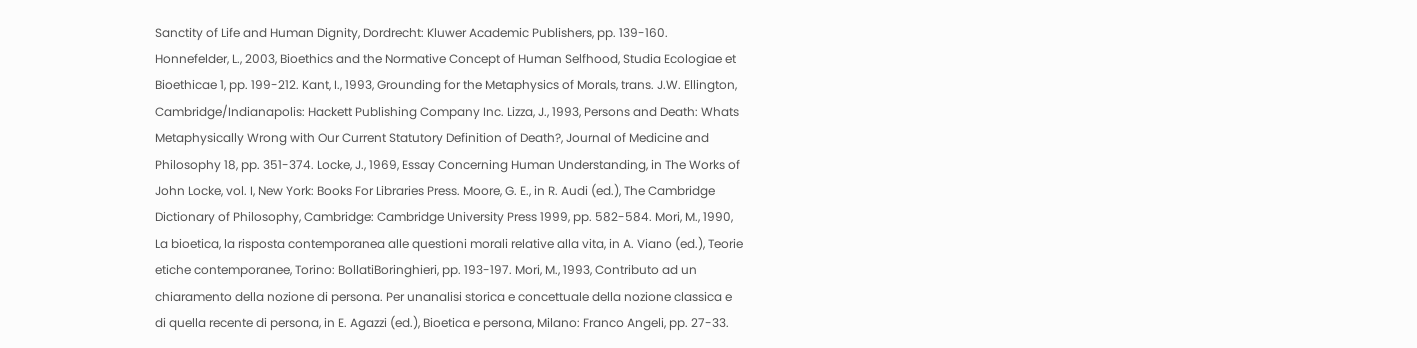Sanctity of Life and Human Dignity, Dordrecht: Kluwer Academic Publishers, pp. 139-160. Honnefelder, L., 2003, Bioethics and the Normative Concept of Human Selfhood, Studia Ecologiae et Bioethicae 1, pp. 199-212. Kant, I., 1993, Grounding for the Metaphysics of Morals, trans. J.W. Ellington, Cambridge/Indianapolis: Hackett Publishing Company Inc. Lizza, J., 1993, Persons and Death: Whats Metaphysically Wrong with Our Current Statutory Definition of Death?, Journal of Medicine and Philosophy 18, pp. 351-374. Locke, J., 1969, Essay Concerning Human Understanding, in The Works of John Locke, vol. I, New York: Books For Libraries Press. Moore, G. E., in R. Audi (ed.), The Cambridge Dictionary of Philosophy, Cambridge: Cambridge University Press 1999, pp. 582-584. Mori, M., 1990, La bioetica, la risposta contemporanea alle questioni morali relative alla vita, in A. Viano (ed.), Teorie etiche contemporanee, Torino: BollatiBoringhieri, pp. 193-197. Mori, M., 1993, Contributo ad un chiaramento della nozione di persona. Per unanalisi storica e concettuale della nozione classica e di quella recente di persona, in E. Agazzi (ed.), Bioetica e persona, Milano: Franco Angeli, pp. 27-33.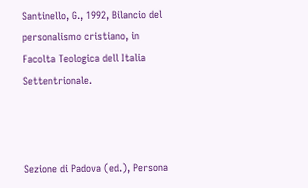Santinello, G., 1992, Bilancio del personalismo cristiano, in Facolta Teologica dell Italia Settentrionale.



Sezione di Padova (ed.), Persona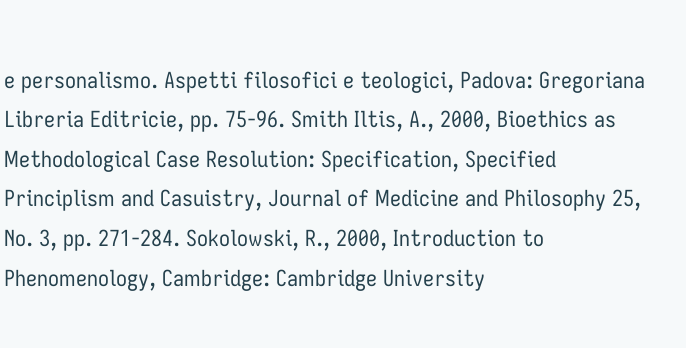e personalismo. Aspetti filosofici e teologici, Padova: Gregoriana Libreria Editricie, pp. 75-96. Smith Iltis, A., 2000, Bioethics as Methodological Case Resolution: Specification, Specified Principlism and Casuistry, Journal of Medicine and Philosophy 25, No. 3, pp. 271-284. Sokolowski, R., 2000, Introduction to Phenomenology, Cambridge: Cambridge University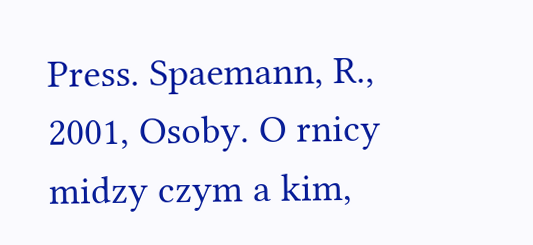Press. Spaemann, R., 2001, Osoby. O rnicy midzy czym a kim,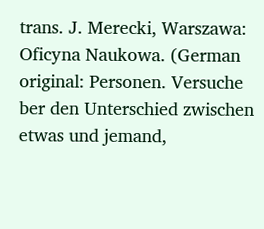trans. J. Merecki, Warszawa: Oficyna Naukowa. (German original: Personen. Versuche ber den Unterschied zwischen etwas und jemand,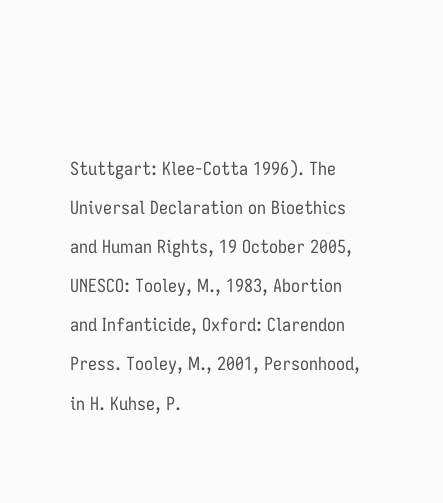Stuttgart: Klee-Cotta 1996). The Universal Declaration on Bioethics and Human Rights, 19 October 2005, UNESCO: Tooley, M., 1983, Abortion and Infanticide, Oxford: Clarendon Press. Tooley, M., 2001, Personhood, in H. Kuhse, P.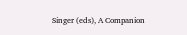Singer (eds), A Companion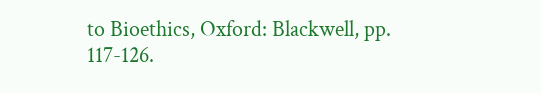to Bioethics, Oxford: Blackwell, pp. 117-126.